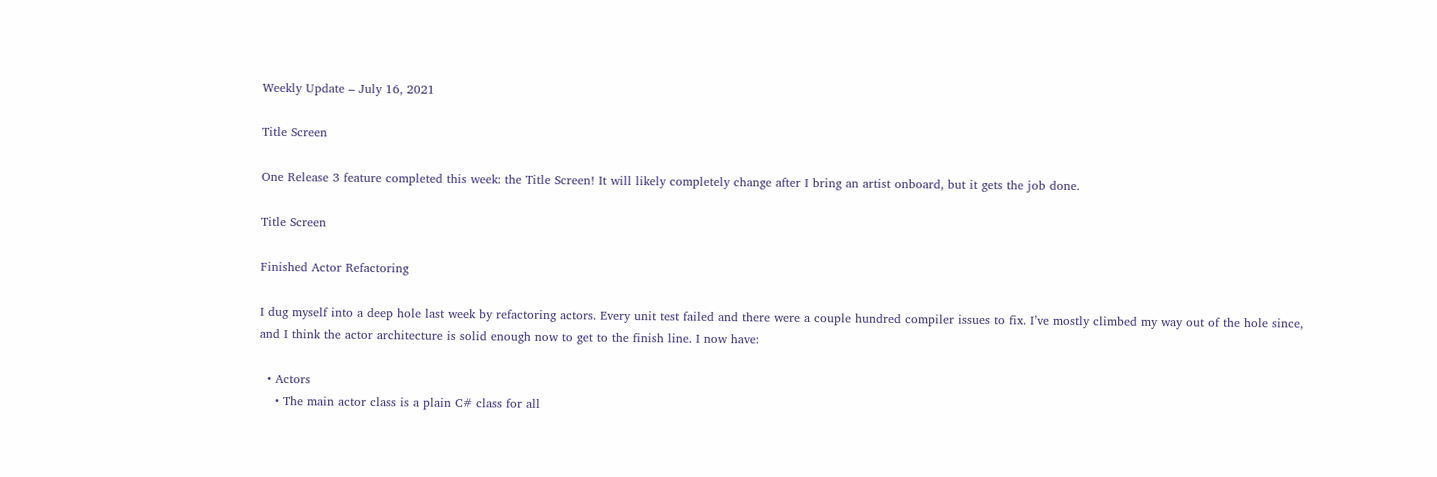Weekly Update – July 16, 2021

Title Screen

One Release 3 feature completed this week: the Title Screen! It will likely completely change after I bring an artist onboard, but it gets the job done.

Title Screen

Finished Actor Refactoring

I dug myself into a deep hole last week by refactoring actors. Every unit test failed and there were a couple hundred compiler issues to fix. I’ve mostly climbed my way out of the hole since, and I think the actor architecture is solid enough now to get to the finish line. I now have:

  • Actors
    • The main actor class is a plain C# class for all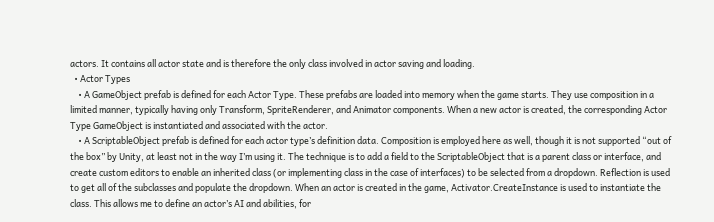actors. It contains all actor state and is therefore the only class involved in actor saving and loading.
  • Actor Types
    • A GameObject prefab is defined for each Actor Type. These prefabs are loaded into memory when the game starts. They use composition in a limited manner, typically having only Transform, SpriteRenderer, and Animator components. When a new actor is created, the corresponding Actor Type GameObject is instantiated and associated with the actor.
    • A ScriptableObject prefab is defined for each actor type’s definition data. Composition is employed here as well, though it is not supported “out of the box” by Unity, at least not in the way I’m using it. The technique is to add a field to the ScriptableObject that is a parent class or interface, and create custom editors to enable an inherited class (or implementing class in the case of interfaces) to be selected from a dropdown. Reflection is used to get all of the subclasses and populate the dropdown. When an actor is created in the game, Activator.CreateInstance is used to instantiate the class. This allows me to define an actor’s AI and abilities, for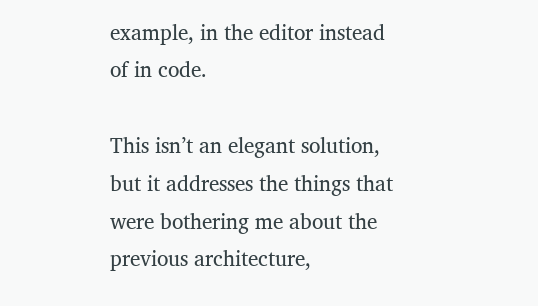example, in the editor instead of in code.

This isn’t an elegant solution, but it addresses the things that were bothering me about the previous architecture,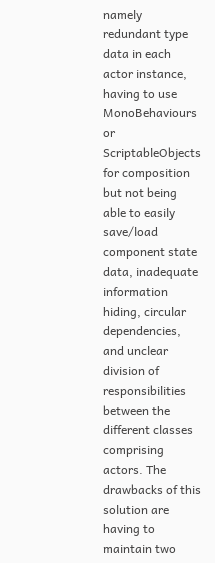namely redundant type data in each actor instance, having to use MonoBehaviours or ScriptableObjects for composition but not being able to easily save/load component state data, inadequate information hiding, circular dependencies, and unclear division of responsibilities between the different classes comprising actors. The drawbacks of this solution are having to maintain two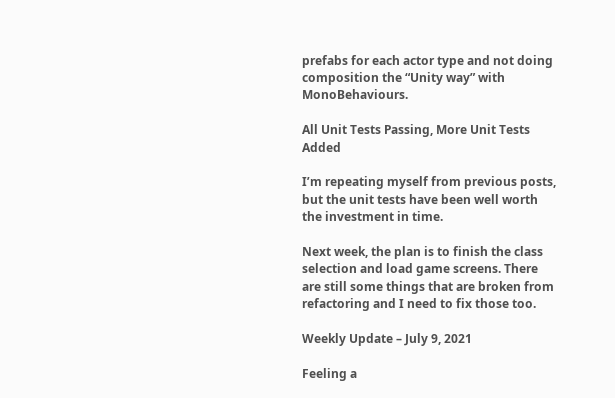prefabs for each actor type and not doing composition the “Unity way” with MonoBehaviours.

All Unit Tests Passing, More Unit Tests Added

I’m repeating myself from previous posts, but the unit tests have been well worth the investment in time.

Next week, the plan is to finish the class selection and load game screens. There are still some things that are broken from refactoring and I need to fix those too.

Weekly Update – July 9, 2021

Feeling a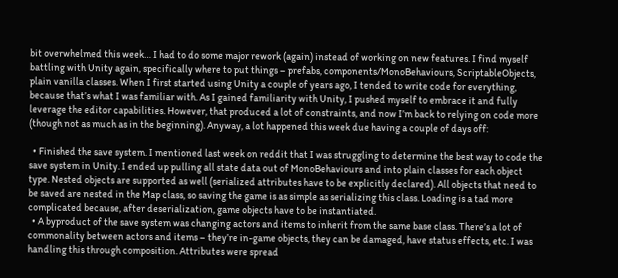bit overwhelmed this week… I had to do some major rework (again) instead of working on new features. I find myself battling with Unity again, specifically where to put things – prefabs, components/MonoBehaviours, ScriptableObjects, plain vanilla classes. When I first started using Unity a couple of years ago, I tended to write code for everything, because that’s what I was familiar with. As I gained familiarity with Unity, I pushed myself to embrace it and fully leverage the editor capabilities. However, that produced a lot of constraints, and now I’m back to relying on code more (though not as much as in the beginning). Anyway, a lot happened this week due having a couple of days off:

  • Finished the save system. I mentioned last week on reddit that I was struggling to determine the best way to code the save system in Unity. I ended up pulling all state data out of MonoBehaviours and into plain classes for each object type. Nested objects are supported as well (serialized attributes have to be explicitly declared). All objects that need to be saved are nested in the Map class, so saving the game is as simple as serializing this class. Loading is a tad more complicated because, after deserialization, game objects have to be instantiated.
  • A byproduct of the save system was changing actors and items to inherit from the same base class. There’s a lot of commonality between actors and items – they’re in-game objects, they can be damaged, have status effects, etc. I was handling this through composition. Attributes were spread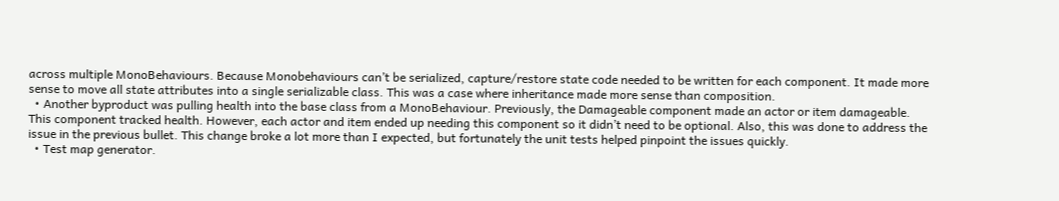across multiple MonoBehaviours. Because Monobehaviours can’t be serialized, capture/restore state code needed to be written for each component. It made more sense to move all state attributes into a single serializable class. This was a case where inheritance made more sense than composition.
  • Another byproduct was pulling health into the base class from a MonoBehaviour. Previously, the Damageable component made an actor or item damageable. This component tracked health. However, each actor and item ended up needing this component so it didn’t need to be optional. Also, this was done to address the issue in the previous bullet. This change broke a lot more than I expected, but fortunately the unit tests helped pinpoint the issues quickly.
  • Test map generator.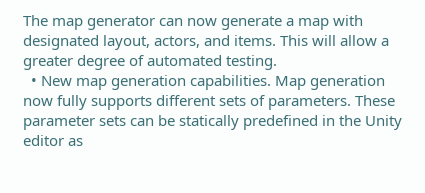The map generator can now generate a map with designated layout, actors, and items. This will allow a greater degree of automated testing.
  • New map generation capabilities. Map generation now fully supports different sets of parameters. These parameter sets can be statically predefined in the Unity editor as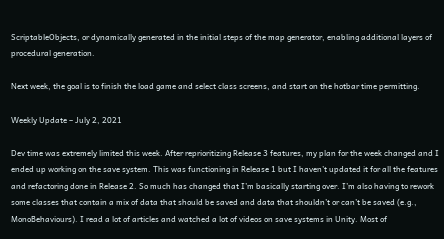ScriptableObjects, or dynamically generated in the initial steps of the map generator, enabling additional layers of procedural generation.

Next week, the goal is to finish the load game and select class screens, and start on the hotbar time permitting.

Weekly Update – July 2, 2021

Dev time was extremely limited this week. After reprioritizing Release 3 features, my plan for the week changed and I ended up working on the save system. This was functioning in Release 1 but I haven’t updated it for all the features and refactoring done in Release 2. So much has changed that I’m basically starting over. I’m also having to rework some classes that contain a mix of data that should be saved and data that shouldn’t or can’t be saved (e.g., MonoBehaviours). I read a lot of articles and watched a lot of videos on save systems in Unity. Most of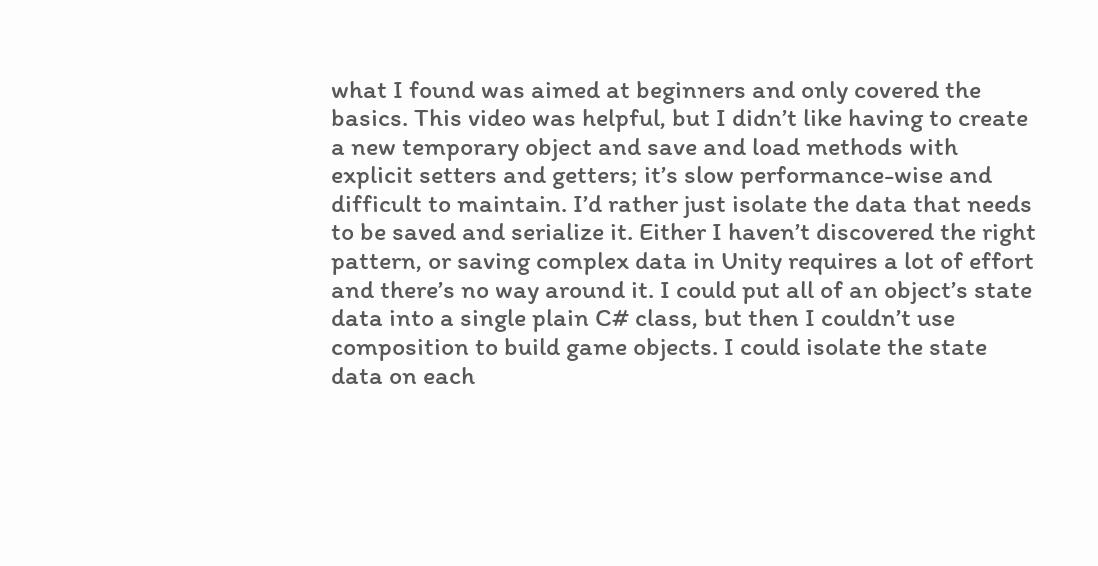what I found was aimed at beginners and only covered the basics. This video was helpful, but I didn’t like having to create a new temporary object and save and load methods with explicit setters and getters; it’s slow performance-wise and difficult to maintain. I’d rather just isolate the data that needs to be saved and serialize it. Either I haven’t discovered the right pattern, or saving complex data in Unity requires a lot of effort and there’s no way around it. I could put all of an object’s state data into a single plain C# class, but then I couldn’t use composition to build game objects. I could isolate the state data on each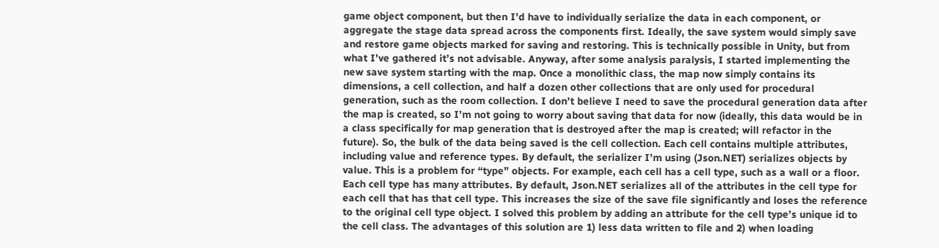game object component, but then I’d have to individually serialize the data in each component, or aggregate the stage data spread across the components first. Ideally, the save system would simply save and restore game objects marked for saving and restoring. This is technically possible in Unity, but from what I’ve gathered it’s not advisable. Anyway, after some analysis paralysis, I started implementing the new save system starting with the map. Once a monolithic class, the map now simply contains its dimensions, a cell collection, and half a dozen other collections that are only used for procedural generation, such as the room collection. I don’t believe I need to save the procedural generation data after the map is created, so I’m not going to worry about saving that data for now (ideally, this data would be in a class specifically for map generation that is destroyed after the map is created; will refactor in the future). So, the bulk of the data being saved is the cell collection. Each cell contains multiple attributes, including value and reference types. By default, the serializer I’m using (Json.NET) serializes objects by value. This is a problem for “type” objects. For example, each cell has a cell type, such as a wall or a floor. Each cell type has many attributes. By default, Json.NET serializes all of the attributes in the cell type for each cell that has that cell type. This increases the size of the save file significantly and loses the reference to the original cell type object. I solved this problem by adding an attribute for the cell type’s unique id to the cell class. The advantages of this solution are 1) less data written to file and 2) when loading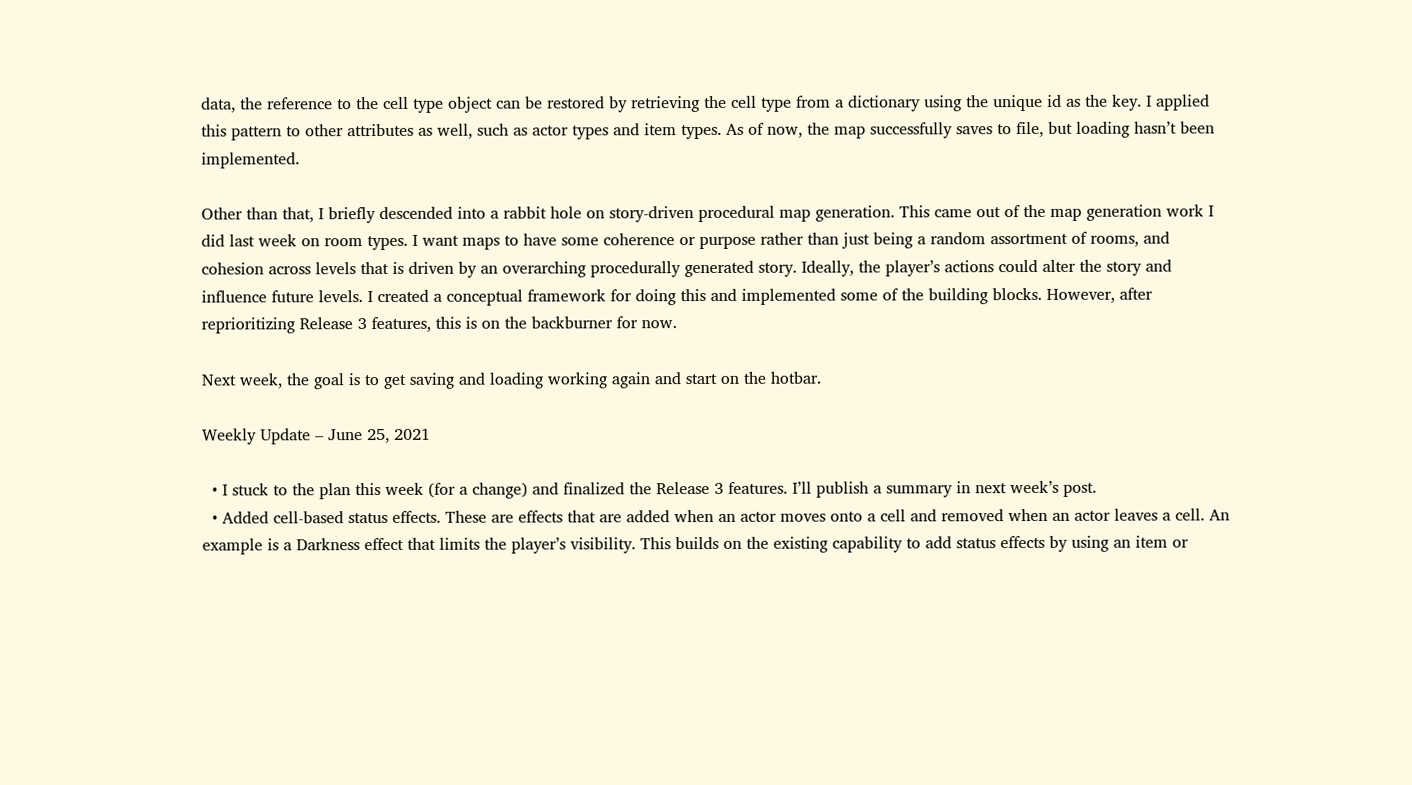data, the reference to the cell type object can be restored by retrieving the cell type from a dictionary using the unique id as the key. I applied this pattern to other attributes as well, such as actor types and item types. As of now, the map successfully saves to file, but loading hasn’t been implemented.

Other than that, I briefly descended into a rabbit hole on story-driven procedural map generation. This came out of the map generation work I did last week on room types. I want maps to have some coherence or purpose rather than just being a random assortment of rooms, and cohesion across levels that is driven by an overarching procedurally generated story. Ideally, the player’s actions could alter the story and influence future levels. I created a conceptual framework for doing this and implemented some of the building blocks. However, after reprioritizing Release 3 features, this is on the backburner for now.

Next week, the goal is to get saving and loading working again and start on the hotbar.

Weekly Update – June 25, 2021

  • I stuck to the plan this week (for a change) and finalized the Release 3 features. I’ll publish a summary in next week’s post.
  • Added cell-based status effects. These are effects that are added when an actor moves onto a cell and removed when an actor leaves a cell. An example is a Darkness effect that limits the player’s visibility. This builds on the existing capability to add status effects by using an item or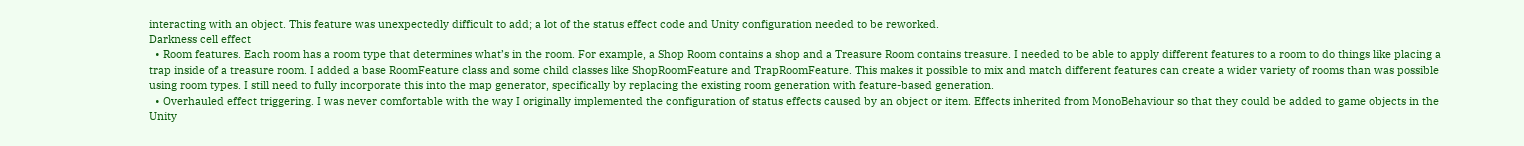interacting with an object. This feature was unexpectedly difficult to add; a lot of the status effect code and Unity configuration needed to be reworked.
Darkness cell effect
  • Room features. Each room has a room type that determines what’s in the room. For example, a Shop Room contains a shop and a Treasure Room contains treasure. I needed to be able to apply different features to a room to do things like placing a trap inside of a treasure room. I added a base RoomFeature class and some child classes like ShopRoomFeature and TrapRoomFeature. This makes it possible to mix and match different features can create a wider variety of rooms than was possible using room types. I still need to fully incorporate this into the map generator, specifically by replacing the existing room generation with feature-based generation.
  • Overhauled effect triggering. I was never comfortable with the way I originally implemented the configuration of status effects caused by an object or item. Effects inherited from MonoBehaviour so that they could be added to game objects in the Unity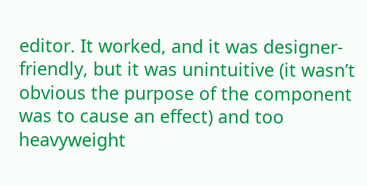editor. It worked, and it was designer-friendly, but it was unintuitive (it wasn’t obvious the purpose of the component was to cause an effect) and too heavyweight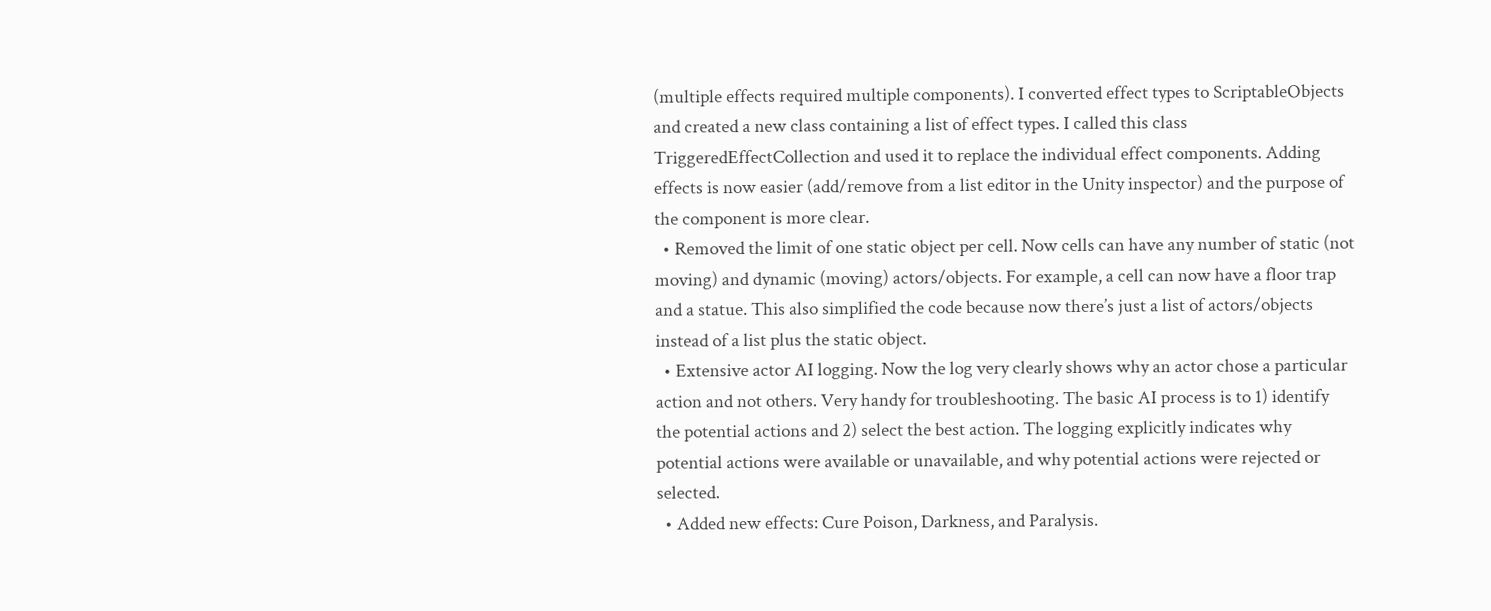(multiple effects required multiple components). I converted effect types to ScriptableObjects and created a new class containing a list of effect types. I called this class TriggeredEffectCollection and used it to replace the individual effect components. Adding effects is now easier (add/remove from a list editor in the Unity inspector) and the purpose of the component is more clear.
  • Removed the limit of one static object per cell. Now cells can have any number of static (not moving) and dynamic (moving) actors/objects. For example, a cell can now have a floor trap and a statue. This also simplified the code because now there’s just a list of actors/objects instead of a list plus the static object.
  • Extensive actor AI logging. Now the log very clearly shows why an actor chose a particular action and not others. Very handy for troubleshooting. The basic AI process is to 1) identify the potential actions and 2) select the best action. The logging explicitly indicates why potential actions were available or unavailable, and why potential actions were rejected or selected.
  • Added new effects: Cure Poison, Darkness, and Paralysis.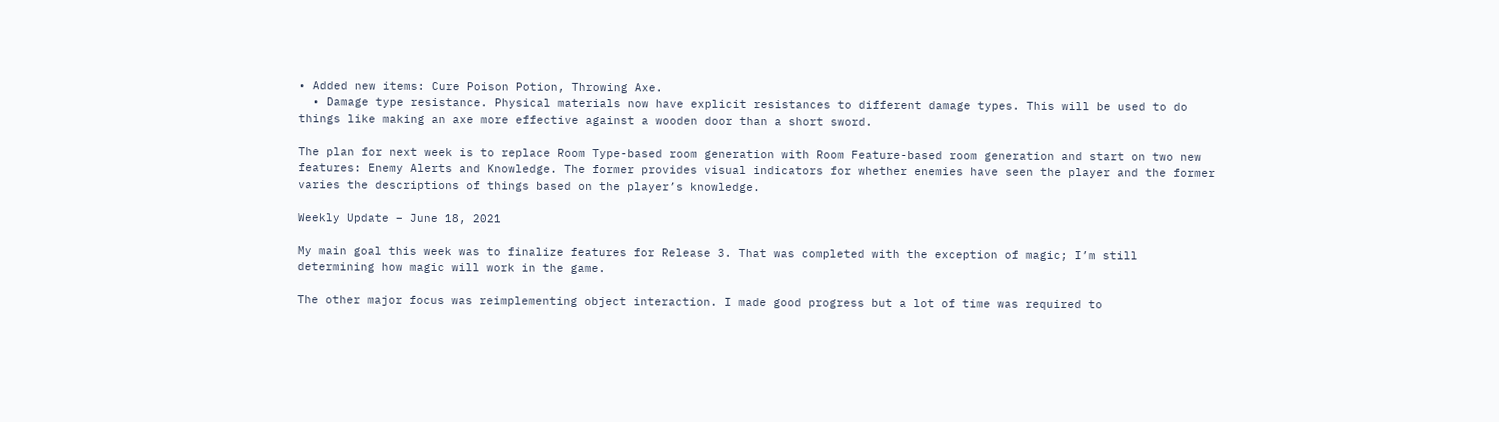• Added new items: Cure Poison Potion, Throwing Axe.
  • Damage type resistance. Physical materials now have explicit resistances to different damage types. This will be used to do things like making an axe more effective against a wooden door than a short sword.

The plan for next week is to replace Room Type-based room generation with Room Feature-based room generation and start on two new features: Enemy Alerts and Knowledge. The former provides visual indicators for whether enemies have seen the player and the former varies the descriptions of things based on the player’s knowledge.

Weekly Update – June 18, 2021

My main goal this week was to finalize features for Release 3. That was completed with the exception of magic; I’m still determining how magic will work in the game.

The other major focus was reimplementing object interaction. I made good progress but a lot of time was required to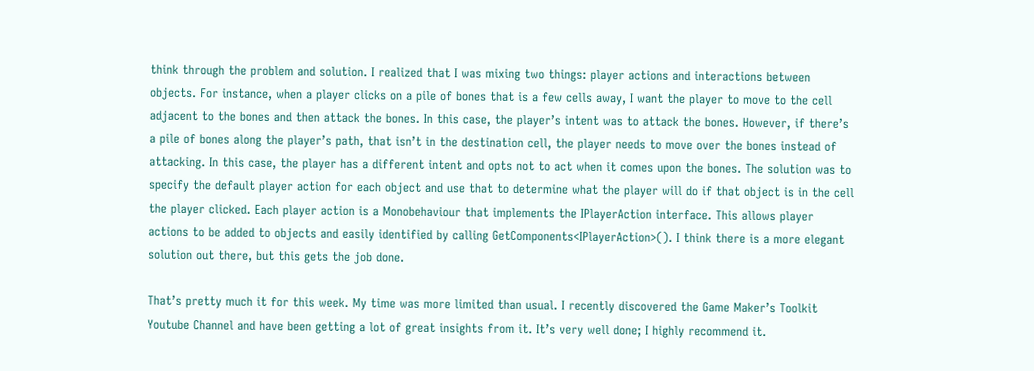think through the problem and solution. I realized that I was mixing two things: player actions and interactions between objects. For instance, when a player clicks on a pile of bones that is a few cells away, I want the player to move to the cell adjacent to the bones and then attack the bones. In this case, the player’s intent was to attack the bones. However, if there’s a pile of bones along the player’s path, that isn’t in the destination cell, the player needs to move over the bones instead of attacking. In this case, the player has a different intent and opts not to act when it comes upon the bones. The solution was to specify the default player action for each object and use that to determine what the player will do if that object is in the cell the player clicked. Each player action is a Monobehaviour that implements the IPlayerAction interface. This allows player actions to be added to objects and easily identified by calling GetComponents<IPlayerAction>(). I think there is a more elegant solution out there, but this gets the job done.

That’s pretty much it for this week. My time was more limited than usual. I recently discovered the Game Maker’s Toolkit Youtube Channel and have been getting a lot of great insights from it. It’s very well done; I highly recommend it.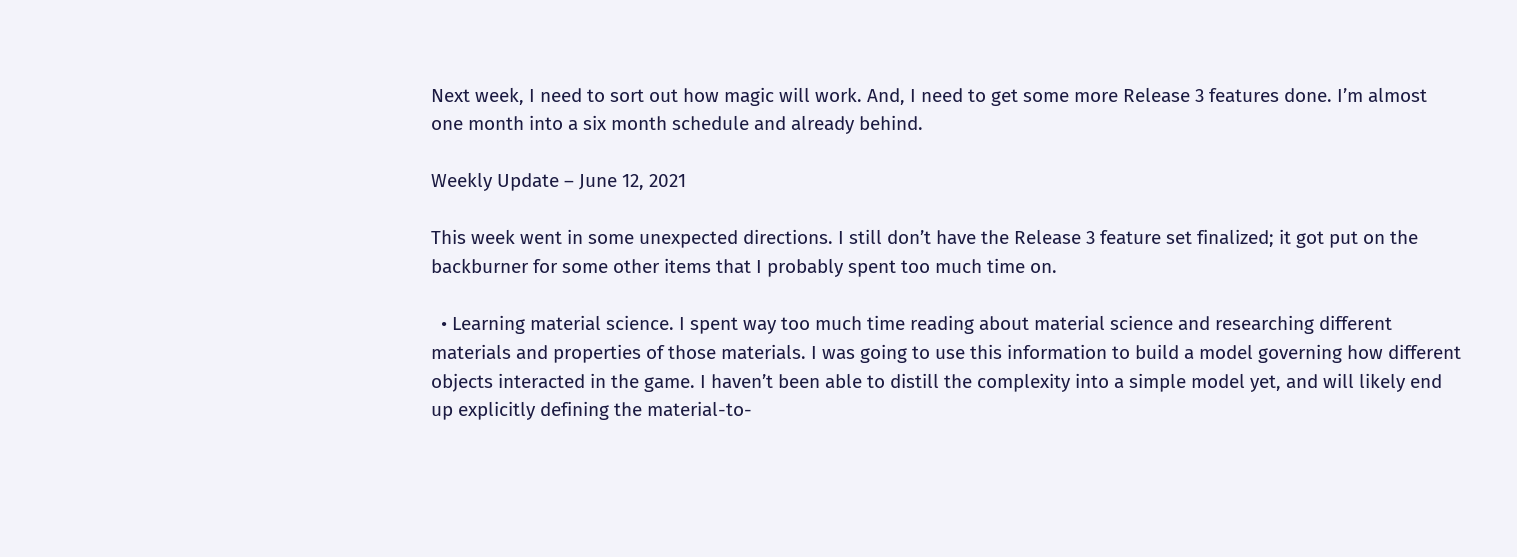Next week, I need to sort out how magic will work. And, I need to get some more Release 3 features done. I’m almost one month into a six month schedule and already behind.

Weekly Update – June 12, 2021

This week went in some unexpected directions. I still don’t have the Release 3 feature set finalized; it got put on the backburner for some other items that I probably spent too much time on.

  • Learning material science. I spent way too much time reading about material science and researching different materials and properties of those materials. I was going to use this information to build a model governing how different objects interacted in the game. I haven’t been able to distill the complexity into a simple model yet, and will likely end up explicitly defining the material-to-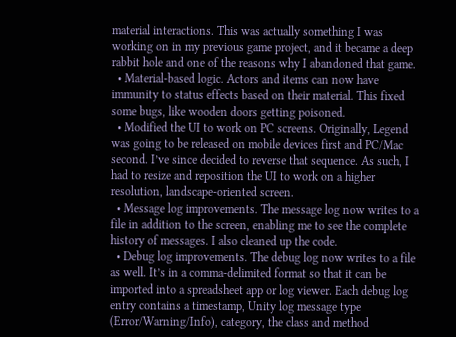material interactions. This was actually something I was working on in my previous game project, and it became a deep rabbit hole and one of the reasons why I abandoned that game.
  • Material-based logic. Actors and items can now have immunity to status effects based on their material. This fixed some bugs, like wooden doors getting poisoned.
  • Modified the UI to work on PC screens. Originally, Legend was going to be released on mobile devices first and PC/Mac second. I’ve since decided to reverse that sequence. As such, I had to resize and reposition the UI to work on a higher resolution, landscape-oriented screen.
  • Message log improvements. The message log now writes to a file in addition to the screen, enabling me to see the complete history of messages. I also cleaned up the code.
  • Debug log improvements. The debug log now writes to a file as well. It’s in a comma-delimited format so that it can be imported into a spreadsheet app or log viewer. Each debug log entry contains a timestamp, Unity log message type (Error/Warning/Info), category, the class and method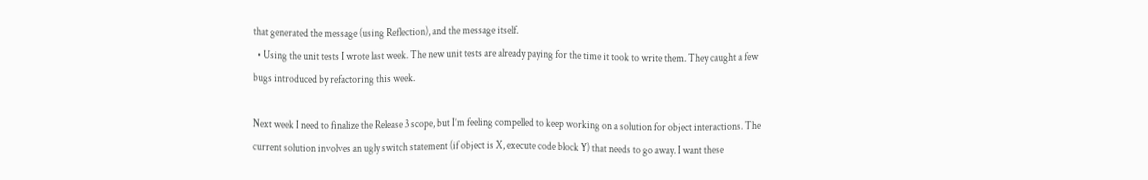that generated the message (using Reflection), and the message itself.
  • Using the unit tests I wrote last week. The new unit tests are already paying for the time it took to write them. They caught a few bugs introduced by refactoring this week.

Next week I need to finalize the Release 3 scope, but I’m feeling compelled to keep working on a solution for object interactions. The current solution involves an ugly switch statement (if object is X, execute code block Y) that needs to go away. I want these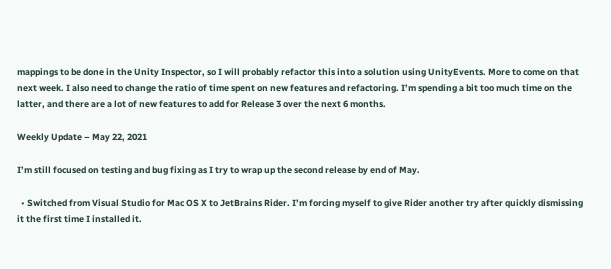mappings to be done in the Unity Inspector, so I will probably refactor this into a solution using UnityEvents. More to come on that next week. I also need to change the ratio of time spent on new features and refactoring. I’m spending a bit too much time on the latter, and there are a lot of new features to add for Release 3 over the next 6 months.

Weekly Update – May 22, 2021

I’m still focused on testing and bug fixing as I try to wrap up the second release by end of May.

  • Switched from Visual Studio for Mac OS X to JetBrains Rider. I’m forcing myself to give Rider another try after quickly dismissing it the first time I installed it.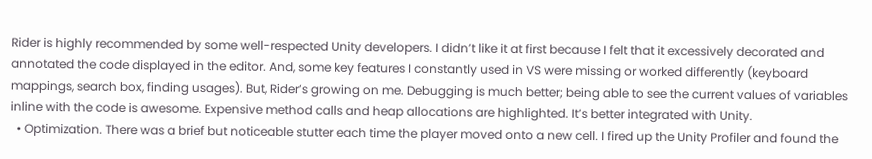Rider is highly recommended by some well-respected Unity developers. I didn’t like it at first because I felt that it excessively decorated and annotated the code displayed in the editor. And, some key features I constantly used in VS were missing or worked differently (keyboard mappings, search box, finding usages). But, Rider’s growing on me. Debugging is much better; being able to see the current values of variables inline with the code is awesome. Expensive method calls and heap allocations are highlighted. It’s better integrated with Unity.
  • Optimization. There was a brief but noticeable stutter each time the player moved onto a new cell. I fired up the Unity Profiler and found the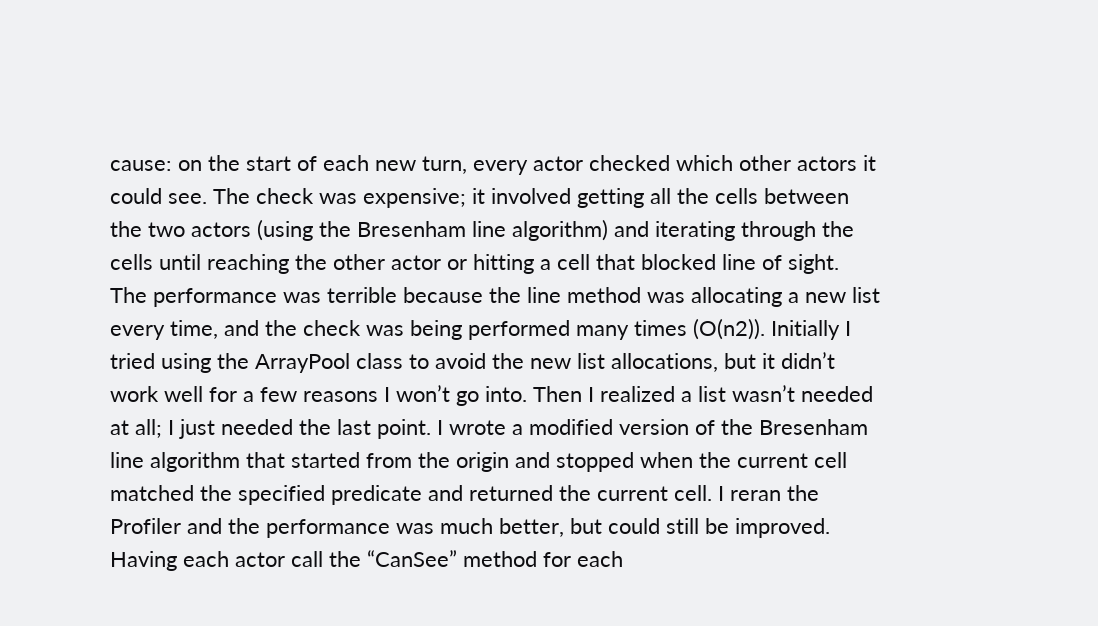cause: on the start of each new turn, every actor checked which other actors it could see. The check was expensive; it involved getting all the cells between the two actors (using the Bresenham line algorithm) and iterating through the cells until reaching the other actor or hitting a cell that blocked line of sight. The performance was terrible because the line method was allocating a new list every time, and the check was being performed many times (O(n2)). Initially I tried using the ArrayPool class to avoid the new list allocations, but it didn’t work well for a few reasons I won’t go into. Then I realized a list wasn’t needed at all; I just needed the last point. I wrote a modified version of the Bresenham line algorithm that started from the origin and stopped when the current cell matched the specified predicate and returned the current cell. I reran the Profiler and the performance was much better, but could still be improved. Having each actor call the “CanSee” method for each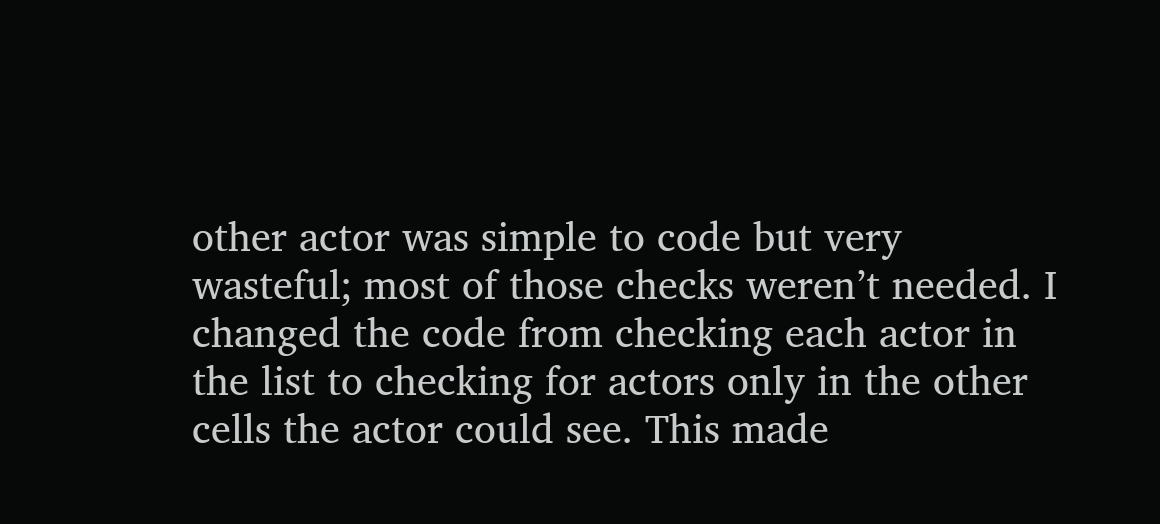other actor was simple to code but very wasteful; most of those checks weren’t needed. I changed the code from checking each actor in the list to checking for actors only in the other cells the actor could see. This made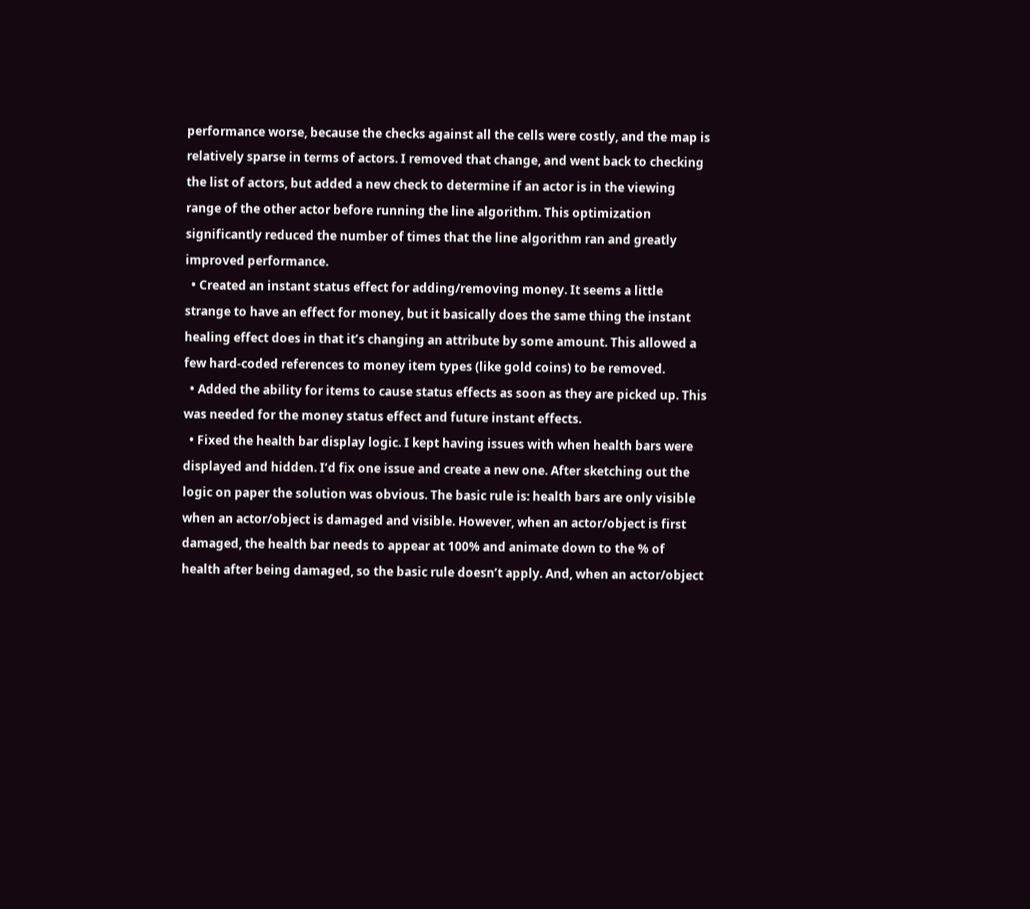performance worse, because the checks against all the cells were costly, and the map is relatively sparse in terms of actors. I removed that change, and went back to checking the list of actors, but added a new check to determine if an actor is in the viewing range of the other actor before running the line algorithm. This optimization significantly reduced the number of times that the line algorithm ran and greatly improved performance.
  • Created an instant status effect for adding/removing money. It seems a little strange to have an effect for money, but it basically does the same thing the instant healing effect does in that it’s changing an attribute by some amount. This allowed a few hard-coded references to money item types (like gold coins) to be removed.
  • Added the ability for items to cause status effects as soon as they are picked up. This was needed for the money status effect and future instant effects.
  • Fixed the health bar display logic. I kept having issues with when health bars were displayed and hidden. I’d fix one issue and create a new one. After sketching out the logic on paper the solution was obvious. The basic rule is: health bars are only visible when an actor/object is damaged and visible. However, when an actor/object is first damaged, the health bar needs to appear at 100% and animate down to the % of health after being damaged, so the basic rule doesn’t apply. And, when an actor/object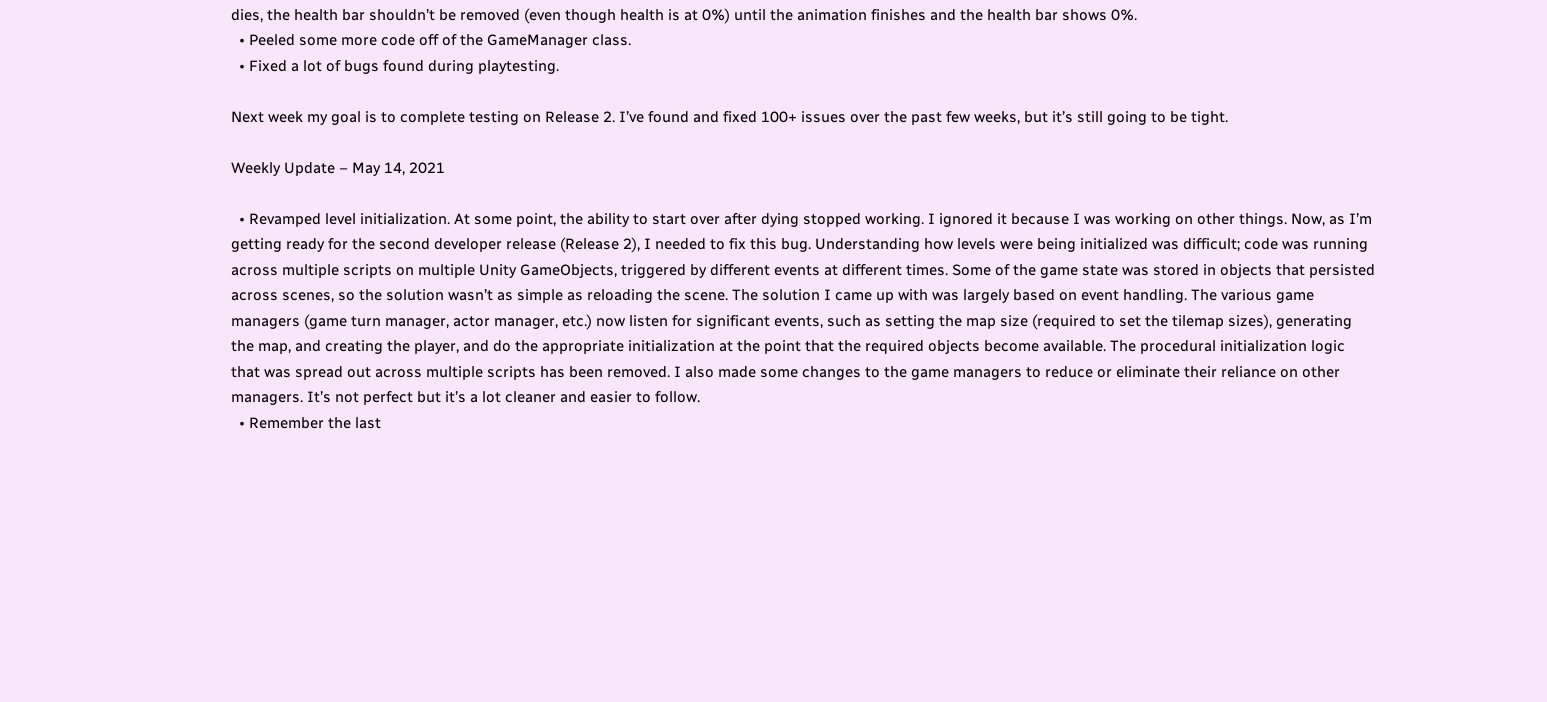dies, the health bar shouldn’t be removed (even though health is at 0%) until the animation finishes and the health bar shows 0%.
  • Peeled some more code off of the GameManager class.
  • Fixed a lot of bugs found during playtesting.

Next week my goal is to complete testing on Release 2. I’ve found and fixed 100+ issues over the past few weeks, but it’s still going to be tight.

Weekly Update – May 14, 2021

  • Revamped level initialization. At some point, the ability to start over after dying stopped working. I ignored it because I was working on other things. Now, as I’m getting ready for the second developer release (Release 2), I needed to fix this bug. Understanding how levels were being initialized was difficult; code was running across multiple scripts on multiple Unity GameObjects, triggered by different events at different times. Some of the game state was stored in objects that persisted across scenes, so the solution wasn’t as simple as reloading the scene. The solution I came up with was largely based on event handling. The various game managers (game turn manager, actor manager, etc.) now listen for significant events, such as setting the map size (required to set the tilemap sizes), generating the map, and creating the player, and do the appropriate initialization at the point that the required objects become available. The procedural initialization logic that was spread out across multiple scripts has been removed. I also made some changes to the game managers to reduce or eliminate their reliance on other managers. It’s not perfect but it’s a lot cleaner and easier to follow.
  • Remember the last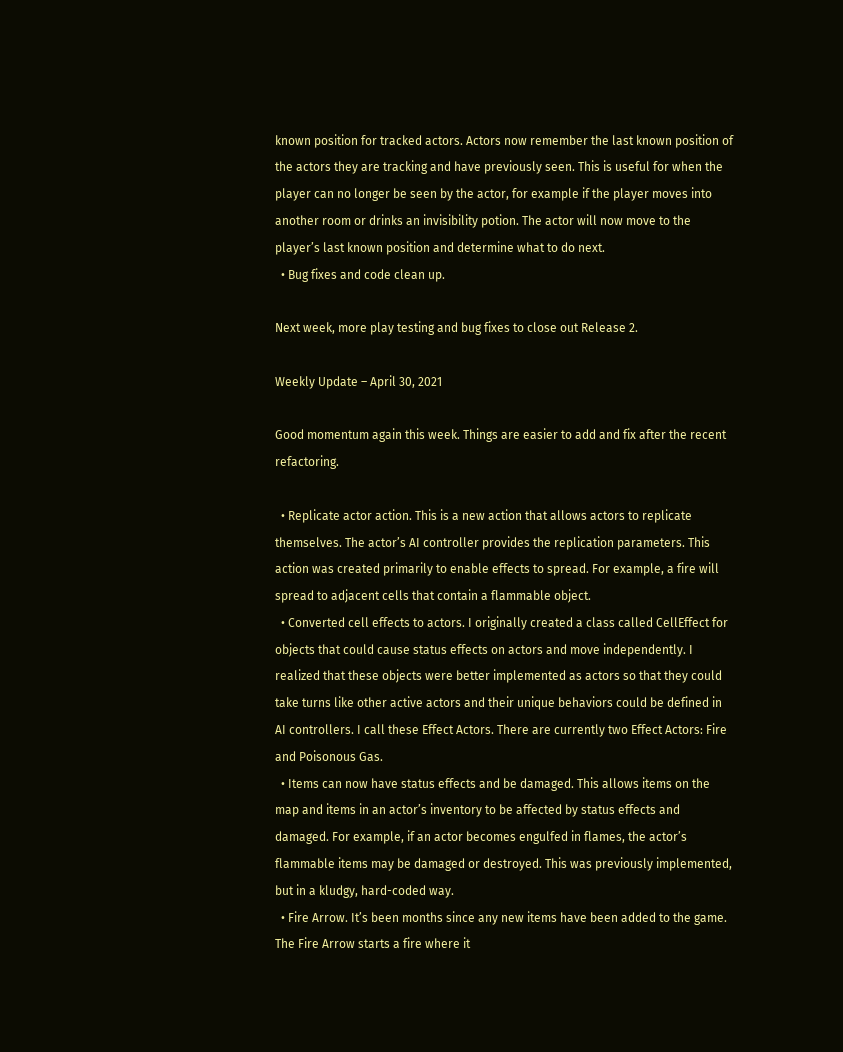known position for tracked actors. Actors now remember the last known position of the actors they are tracking and have previously seen. This is useful for when the player can no longer be seen by the actor, for example if the player moves into another room or drinks an invisibility potion. The actor will now move to the player’s last known position and determine what to do next.
  • Bug fixes and code clean up.

Next week, more play testing and bug fixes to close out Release 2.

Weekly Update – April 30, 2021

Good momentum again this week. Things are easier to add and fix after the recent refactoring.

  • Replicate actor action. This is a new action that allows actors to replicate themselves. The actor’s AI controller provides the replication parameters. This action was created primarily to enable effects to spread. For example, a fire will spread to adjacent cells that contain a flammable object.
  • Converted cell effects to actors. I originally created a class called CellEffect for objects that could cause status effects on actors and move independently. I realized that these objects were better implemented as actors so that they could take turns like other active actors and their unique behaviors could be defined in AI controllers. I call these Effect Actors. There are currently two Effect Actors: Fire and Poisonous Gas.
  • Items can now have status effects and be damaged. This allows items on the map and items in an actor’s inventory to be affected by status effects and damaged. For example, if an actor becomes engulfed in flames, the actor’s flammable items may be damaged or destroyed. This was previously implemented, but in a kludgy, hard-coded way.
  • Fire Arrow. It’s been months since any new items have been added to the game. The Fire Arrow starts a fire where it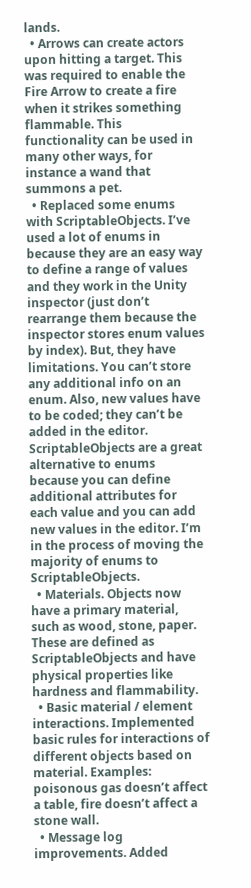lands.
  • Arrows can create actors upon hitting a target. This was required to enable the Fire Arrow to create a fire when it strikes something flammable. This functionality can be used in many other ways, for instance a wand that summons a pet.
  • Replaced some enums with ScriptableObjects. I’ve used a lot of enums in because they are an easy way to define a range of values and they work in the Unity inspector (just don’t rearrange them because the inspector stores enum values by index). But, they have limitations. You can’t store any additional info on an enum. Also, new values have to be coded; they can’t be added in the editor. ScriptableObjects are a great alternative to enums because you can define additional attributes for each value and you can add new values in the editor. I’m in the process of moving the majority of enums to ScriptableObjects.
  • Materials. Objects now have a primary material, such as wood, stone, paper. These are defined as ScriptableObjects and have physical properties like hardness and flammability.
  • Basic material / element interactions. Implemented basic rules for interactions of different objects based on material. Examples: poisonous gas doesn’t affect a table, fire doesn’t affect a stone wall.
  • Message log improvements. Added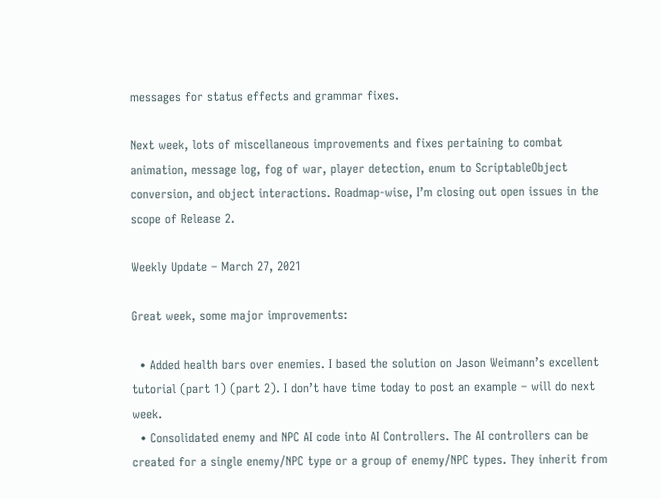messages for status effects and grammar fixes.

Next week, lots of miscellaneous improvements and fixes pertaining to combat animation, message log, fog of war, player detection, enum to ScriptableObject conversion, and object interactions. Roadmap-wise, I’m closing out open issues in the scope of Release 2.

Weekly Update – March 27, 2021

Great week, some major improvements:

  • Added health bars over enemies. I based the solution on Jason Weimann’s excellent tutorial (part 1) (part 2). I don’t have time today to post an example – will do next week.
  • Consolidated enemy and NPC AI code into AI Controllers. The AI controllers can be created for a single enemy/NPC type or a group of enemy/NPC types. They inherit from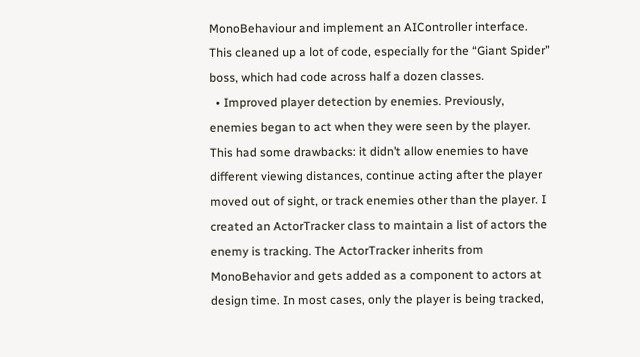MonoBehaviour and implement an AIController interface. This cleaned up a lot of code, especially for the “Giant Spider” boss, which had code across half a dozen classes.
  • Improved player detection by enemies. Previously, enemies began to act when they were seen by the player. This had some drawbacks: it didn’t allow enemies to have different viewing distances, continue acting after the player moved out of sight, or track enemies other than the player. I created an ActorTracker class to maintain a list of actors the enemy is tracking. The ActorTracker inherits from MonoBehavior and gets added as a component to actors at design time. In most cases, only the player is being tracked,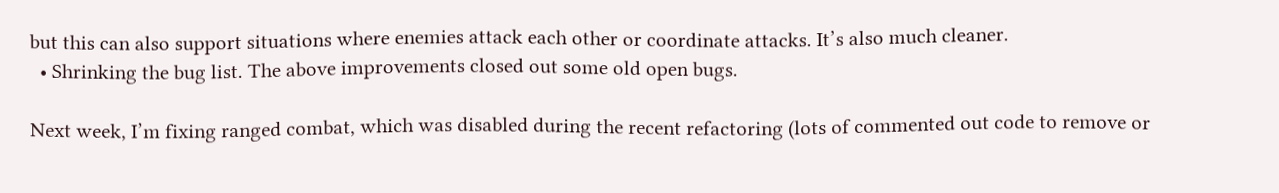but this can also support situations where enemies attack each other or coordinate attacks. It’s also much cleaner.
  • Shrinking the bug list. The above improvements closed out some old open bugs.

Next week, I’m fixing ranged combat, which was disabled during the recent refactoring (lots of commented out code to remove or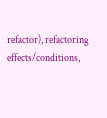refactor), refactoring effects/conditions,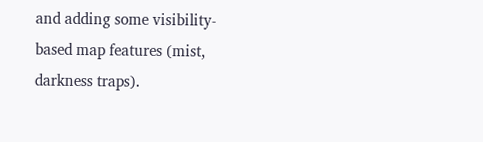and adding some visibility-based map features (mist, darkness traps).